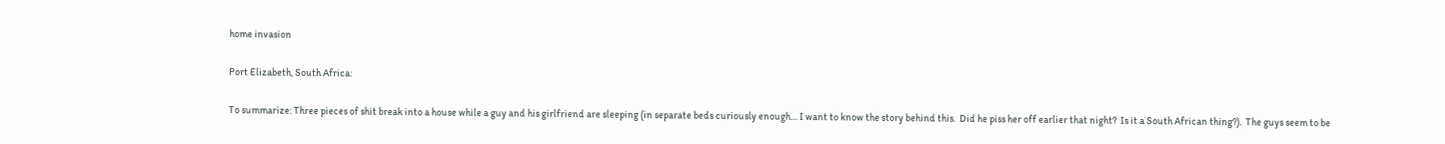home invasion

Port Elizabeth, South Africa:

To summarize: Three pieces of shit break into a house while a guy and his girlfriend are sleeping (in separate beds curiously enough… I want to know the story behind this.  Did he piss her off earlier that night?  Is it a South African thing?).  The guys seem to be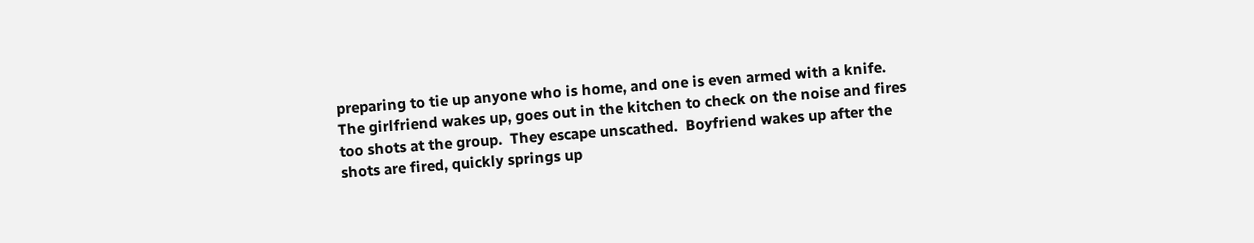preparing to tie up anyone who is home, and one is even armed with a knife.  The girlfriend wakes up, goes out in the kitchen to check on the noise and fires too shots at the group.  They escape unscathed.  Boyfriend wakes up after the shots are fired, quickly springs up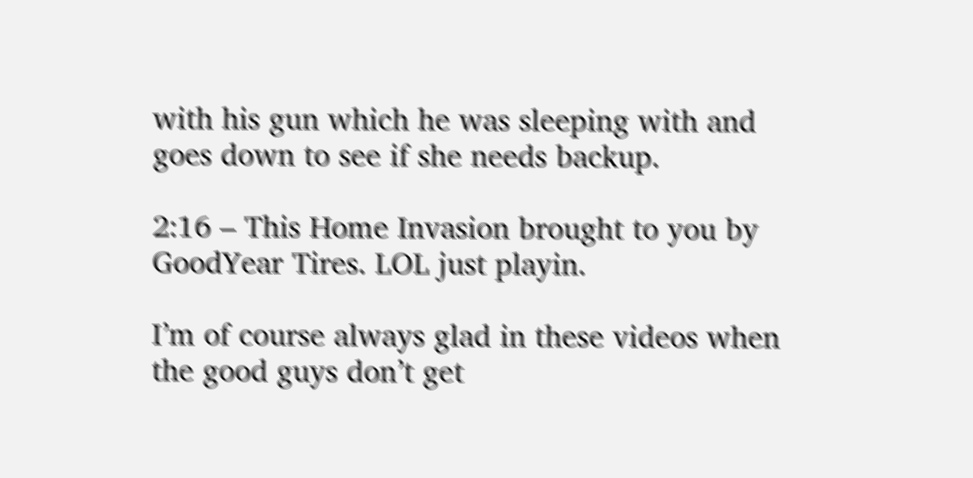with his gun which he was sleeping with and goes down to see if she needs backup.

2:16 – This Home Invasion brought to you by GoodYear Tires. LOL just playin.

I’m of course always glad in these videos when the good guys don’t get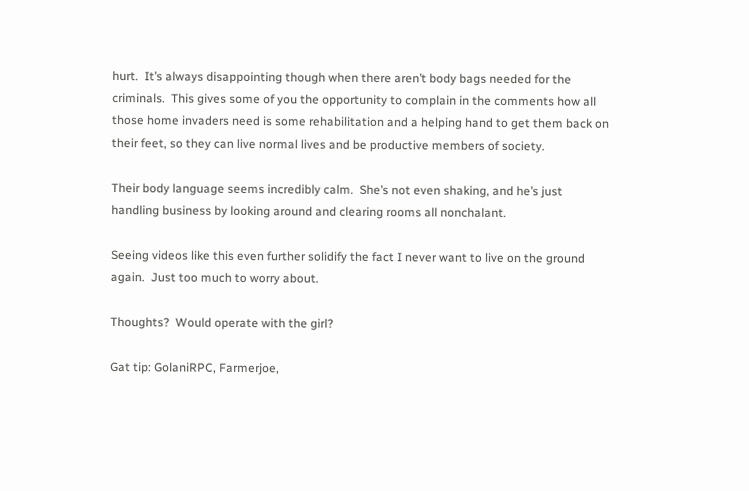hurt.  It’s always disappointing though when there aren’t body bags needed for the criminals.  This gives some of you the opportunity to complain in the comments how all those home invaders need is some rehabilitation and a helping hand to get them back on their feet, so they can live normal lives and be productive members of society.

Their body language seems incredibly calm.  She’s not even shaking, and he’s just handling business by looking around and clearing rooms all nonchalant.

Seeing videos like this even further solidify the fact I never want to live on the ground again.  Just too much to worry about.

Thoughts?  Would operate with the girl?

Gat tip: GolaniRPC, Farmerjoe,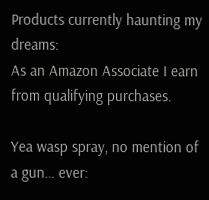Products currently haunting my dreams:
As an Amazon Associate I earn from qualifying purchases.

Yea wasp spray, no mention of a gun… ever: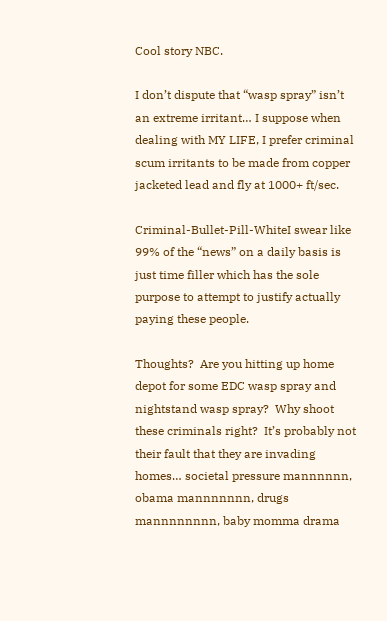Cool story NBC.

I don’t dispute that “wasp spray” isn’t an extreme irritant… I suppose when dealing with MY LIFE, I prefer criminal scum irritants to be made from copper jacketed lead and fly at 1000+ ft/sec.

Criminal-Bullet-Pill-WhiteI swear like 99% of the “news” on a daily basis is just time filler which has the sole purpose to attempt to justify actually paying these people.

Thoughts?  Are you hitting up home depot for some EDC wasp spray and nightstand wasp spray?  Why shoot these criminals right?  It’s probably not their fault that they are invading homes… societal pressure mannnnnn, obama mannnnnnn, drugs mannnnnnnn, baby momma drama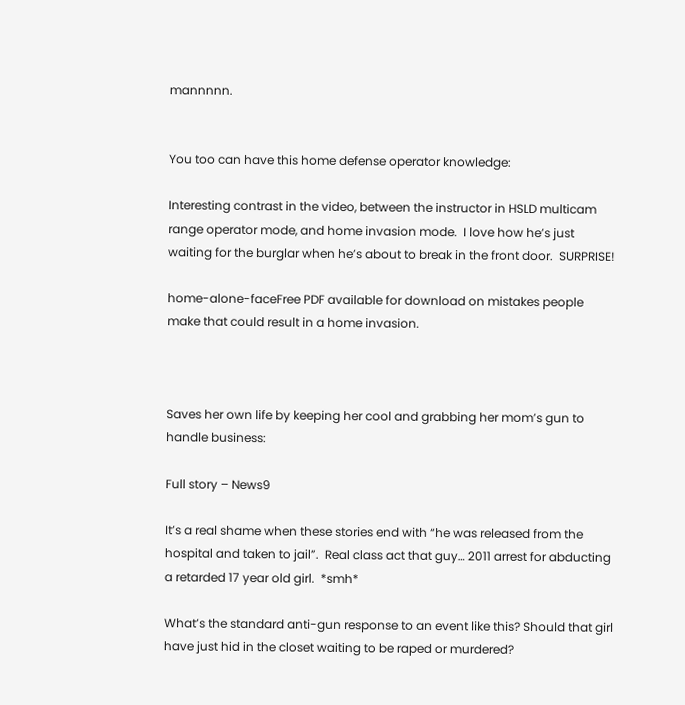mannnnn.


You too can have this home defense operator knowledge:

Interesting contrast in the video, between the instructor in HSLD multicam range operator mode, and home invasion mode.  I love how he’s just waiting for the burglar when he’s about to break in the front door.  SURPRISE!

home-alone-faceFree PDF available for download on mistakes people make that could result in a home invasion.



Saves her own life by keeping her cool and grabbing her mom’s gun to handle business:

Full story – News9

It’s a real shame when these stories end with “he was released from the hospital and taken to jail”.  Real class act that guy… 2011 arrest for abducting a retarded 17 year old girl.  *smh*

What’s the standard anti-gun response to an event like this? Should that girl have just hid in the closet waiting to be raped or murdered?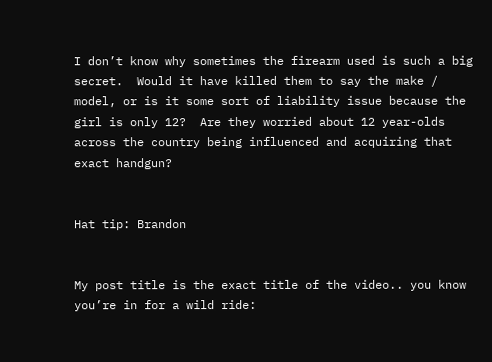I don’t know why sometimes the firearm used is such a big secret.  Would it have killed them to say the make / model, or is it some sort of liability issue because the girl is only 12?  Are they worried about 12 year-olds across the country being influenced and acquiring that exact handgun?


Hat tip: Brandon


My post title is the exact title of the video.. you know you’re in for a wild ride: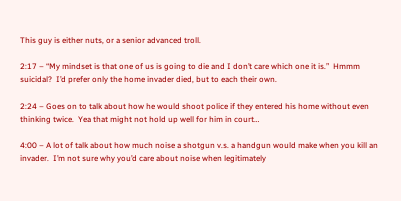This guy is either nuts, or a senior advanced troll.

2:17 – “My mindset is that one of us is going to die and I don’t care which one it is.”  Hmmm suicidal?  I’d prefer only the home invader died, but to each their own.

2:24 – Goes on to talk about how he would shoot police if they entered his home without even thinking twice.  Yea that might not hold up well for him in court…

4:00 – A lot of talk about how much noise a shotgun v.s. a handgun would make when you kill an invader.  I’m not sure why you’d care about noise when legitimately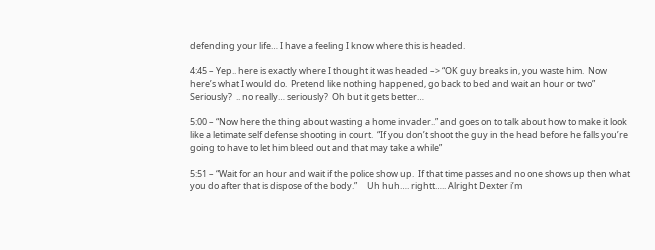defending your life… I have a feeling I know where this is headed.

4:45 – Yep.. here is exactly where I thought it was headed –> “OK guy breaks in, you waste him.  Now here’s what I would do.  Pretend like nothing happened, go back to bed and wait an hour or two”  Seriously?  .. no really… seriously?  Oh but it gets better…

5:00 – “Now here the thing about wasting a home invader..” and goes on to talk about how to make it look like a letimate self defense shooting in court.  “If you don’t shoot the guy in the head before he falls you’re going to have to let him bleed out and that may take a while”

5:51 – “Wait for an hour and wait if the police show up.  If that time passes and no one shows up then what you do after that is dispose of the body.”     Uh huh…. rightt….. Alright Dexter i’m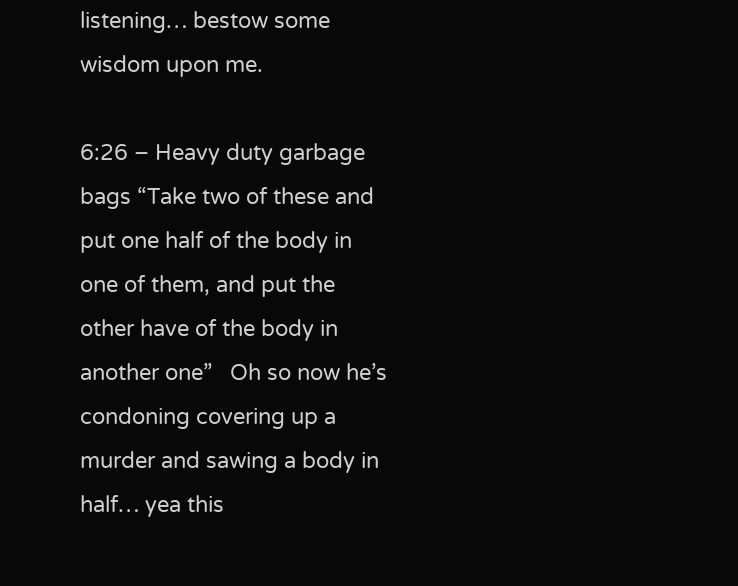listening… bestow some wisdom upon me.

6:26 – Heavy duty garbage bags “Take two of these and put one half of the body in one of them, and put the other have of the body in another one”   Oh so now he’s condoning covering up a murder and sawing a body in half… yea this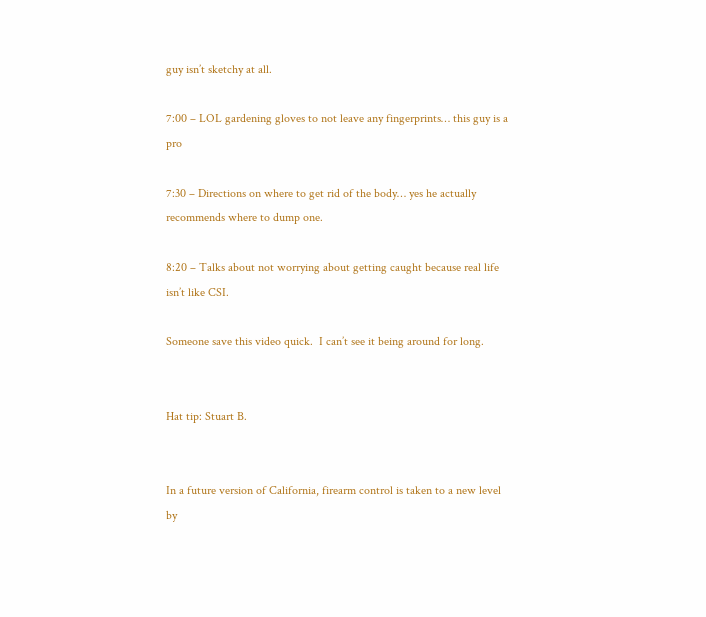guy isn’t sketchy at all.

7:00 – LOL gardening gloves to not leave any fingerprints… this guy is a pro

7:30 – Directions on where to get rid of the body… yes he actually recommends where to dump one.

8:20 – Talks about not worrying about getting caught because real life isn’t like CSI.

Someone save this video quick.  I can’t see it being around for long.


Hat tip: Stuart B.


In a future version of California, firearm control is taken to a new level by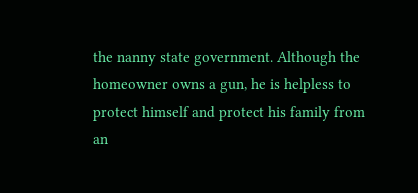the nanny state government. Although the homeowner owns a gun, he is helpless to protect himself and protect his family from an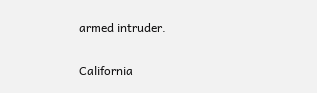armed intruder.

California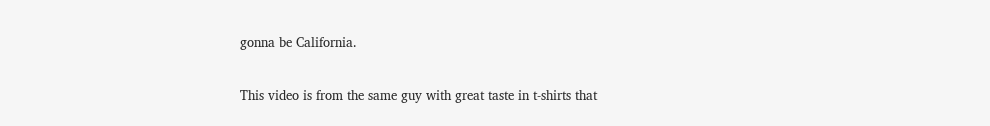gonna be California.

This video is from the same guy with great taste in t-shirts that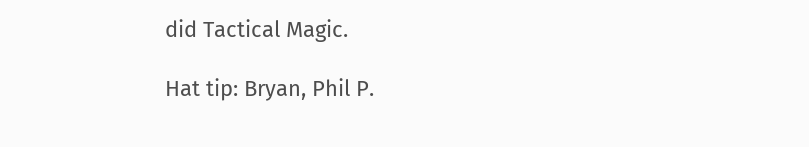did Tactical Magic.

Hat tip: Bryan, Phil P.